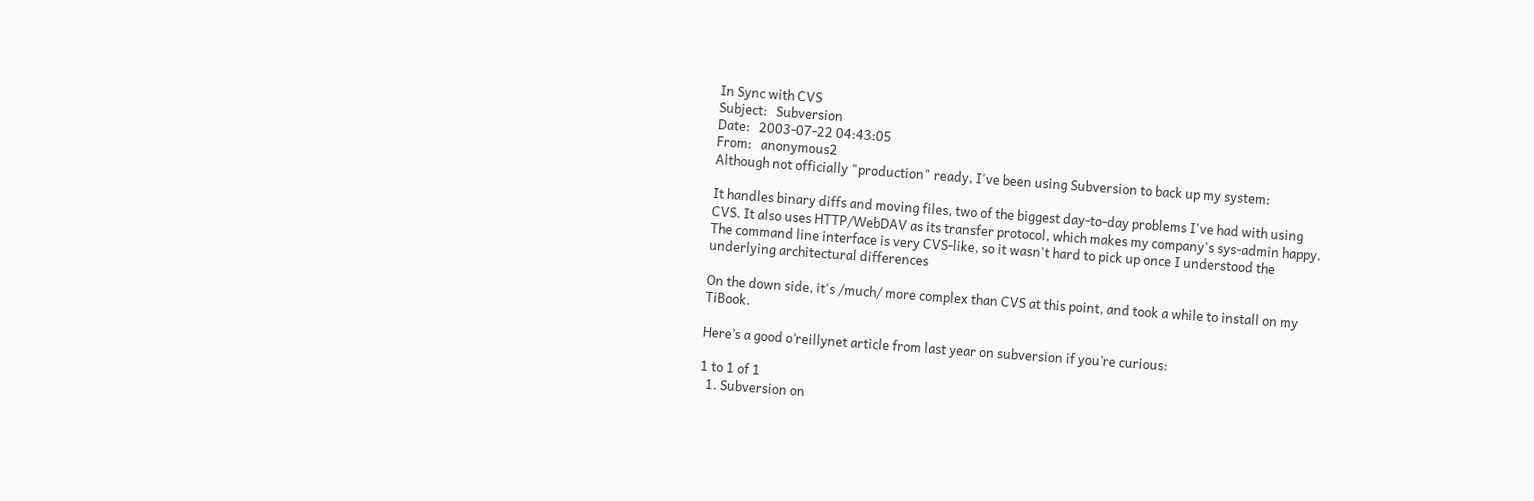In Sync with CVS
Subject:   Subversion
Date:   2003-07-22 04:43:05
From:   anonymous2
Although not officially "production" ready, I've been using Subversion to back up my system:

It handles binary diffs and moving files, two of the biggest day-to-day problems I've had with using CVS. It also uses HTTP/WebDAV as its transfer protocol, which makes my company's sys-admin happy. The command line interface is very CVS-like, so it wasn't hard to pick up once I understood the underlying architectural differences

On the down side, it's /much/ more complex than CVS at this point, and took a while to install on my TiBook.

Here’s a good o’reillynet article from last year on subversion if you’re curious:

1 to 1 of 1
  1. Subversion on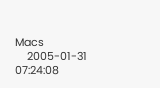Macs
    2005-01-31 07:24:08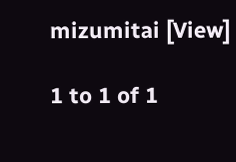mizumitai [View]

1 to 1 of 1